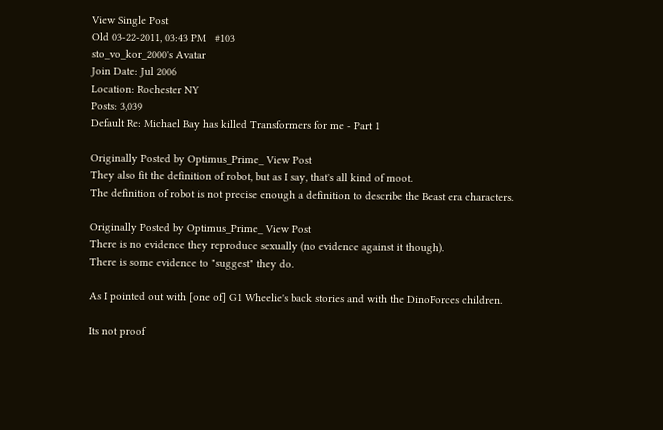View Single Post
Old 03-22-2011, 03:43 PM   #103
sto_vo_kor_2000's Avatar
Join Date: Jul 2006
Location: Rochester NY
Posts: 3,039
Default Re: Michael Bay has killed Transformers for me - Part 1

Originally Posted by Optimus_Prime_ View Post
They also fit the definition of robot, but as I say, that's all kind of moot.
The definition of robot is not precise enough a definition to describe the Beast era characters.

Originally Posted by Optimus_Prime_ View Post
There is no evidence they reproduce sexually (no evidence against it though).
There is some evidence to "suggest" they do.

As I pointed out with [one of] G1 Wheelie's back stories and with the DinoForces children.

Its not proof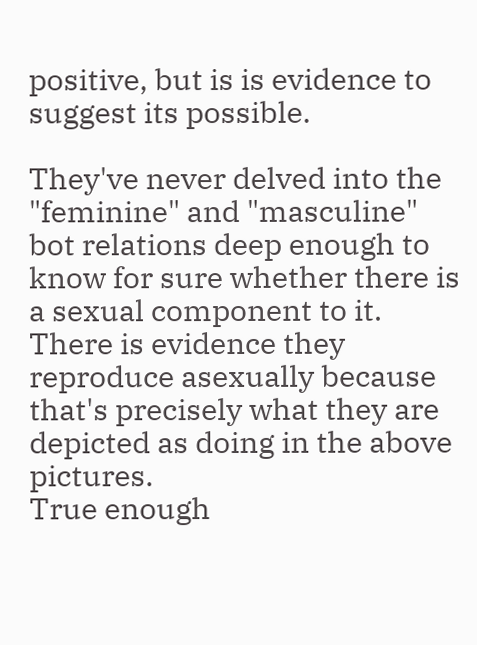positive, but is is evidence to suggest its possible.

They've never delved into the "feminine" and "masculine" bot relations deep enough to know for sure whether there is a sexual component to it. There is evidence they reproduce asexually because that's precisely what they are depicted as doing in the above pictures.
True enough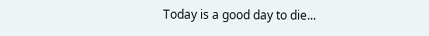Today is a good day to die...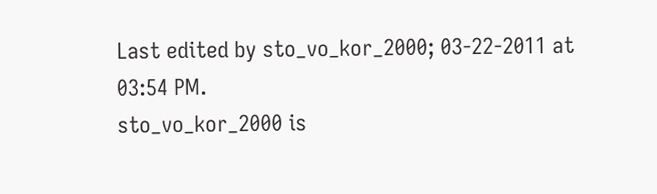Last edited by sto_vo_kor_2000; 03-22-2011 at 03:54 PM.
sto_vo_kor_2000 is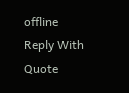offline   Reply With Quote